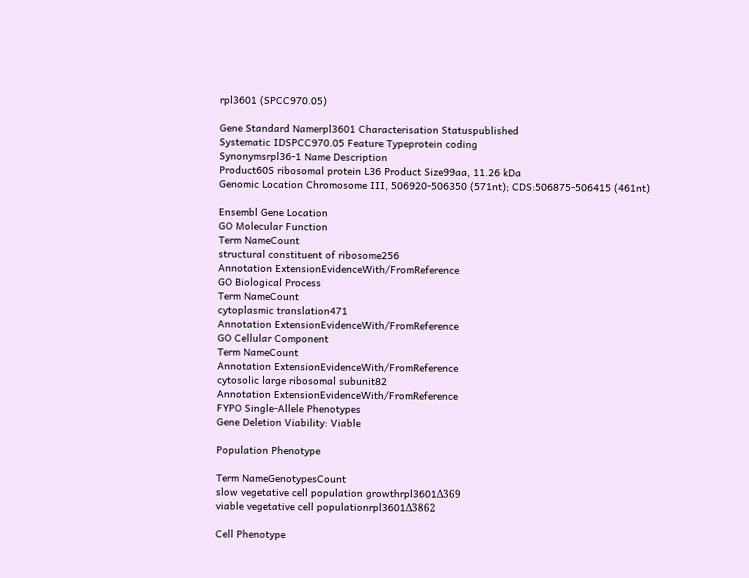rpl3601 (SPCC970.05)

Gene Standard Namerpl3601 Characterisation Statuspublished
Systematic IDSPCC970.05 Feature Typeprotein coding
Synonymsrpl36-1 Name Description
Product60S ribosomal protein L36 Product Size99aa, 11.26 kDa
Genomic Location Chromosome III, 506920-506350 (571nt); CDS:506875-506415 (461nt)

Ensembl Gene Location
GO Molecular Function
Term NameCount
structural constituent of ribosome256
Annotation ExtensionEvidenceWith/FromReference
GO Biological Process
Term NameCount
cytoplasmic translation471
Annotation ExtensionEvidenceWith/FromReference
GO Cellular Component
Term NameCount
Annotation ExtensionEvidenceWith/FromReference
cytosolic large ribosomal subunit82
Annotation ExtensionEvidenceWith/FromReference
FYPO Single-Allele Phenotypes
Gene Deletion Viability: Viable

Population Phenotype

Term NameGenotypesCount
slow vegetative cell population growthrpl3601Δ369
viable vegetative cell populationrpl3601Δ3862

Cell Phenotype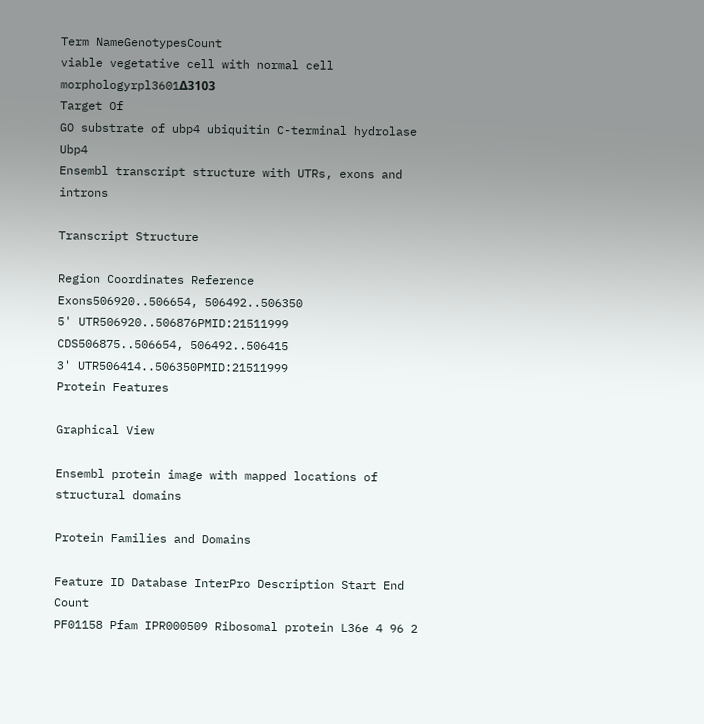Term NameGenotypesCount
viable vegetative cell with normal cell morphologyrpl3601Δ3103
Target Of
GO substrate of ubp4 ubiquitin C-terminal hydrolase Ubp4
Ensembl transcript structure with UTRs, exons and introns

Transcript Structure

Region Coordinates Reference
Exons506920..506654, 506492..506350
5' UTR506920..506876PMID:21511999
CDS506875..506654, 506492..506415
3' UTR506414..506350PMID:21511999
Protein Features

Graphical View

Ensembl protein image with mapped locations of structural domains

Protein Families and Domains

Feature ID Database InterPro Description Start End Count
PF01158 Pfam IPR000509 Ribosomal protein L36e 4 96 2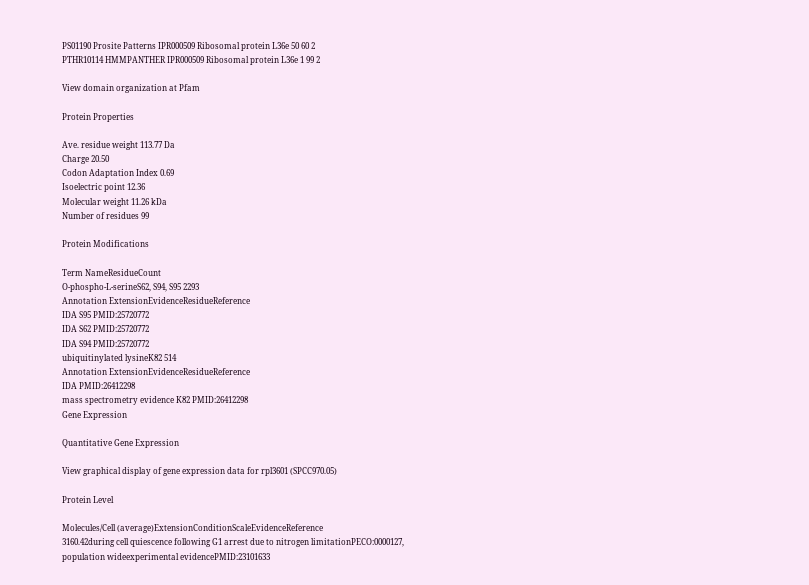PS01190 Prosite Patterns IPR000509 Ribosomal protein L36e 50 60 2
PTHR10114 HMMPANTHER IPR000509 Ribosomal protein L36e 1 99 2

View domain organization at Pfam

Protein Properties

Ave. residue weight 113.77 Da
Charge 20.50
Codon Adaptation Index 0.69
Isoelectric point 12.36
Molecular weight 11.26 kDa
Number of residues 99

Protein Modifications

Term NameResidueCount
O-phospho-L-serineS62, S94, S95 2293
Annotation ExtensionEvidenceResidueReference
IDA S95 PMID:25720772
IDA S62 PMID:25720772
IDA S94 PMID:25720772
ubiquitinylated lysineK82 514
Annotation ExtensionEvidenceResidueReference
IDA PMID:26412298
mass spectrometry evidence K82 PMID:26412298
Gene Expression

Quantitative Gene Expression

View graphical display of gene expression data for rpl3601 (SPCC970.05)

Protein Level

Molecules/Cell (average)ExtensionConditionScaleEvidenceReference
3160.42during cell quiescence following G1 arrest due to nitrogen limitationPECO:0000127,
population wideexperimental evidencePMID:23101633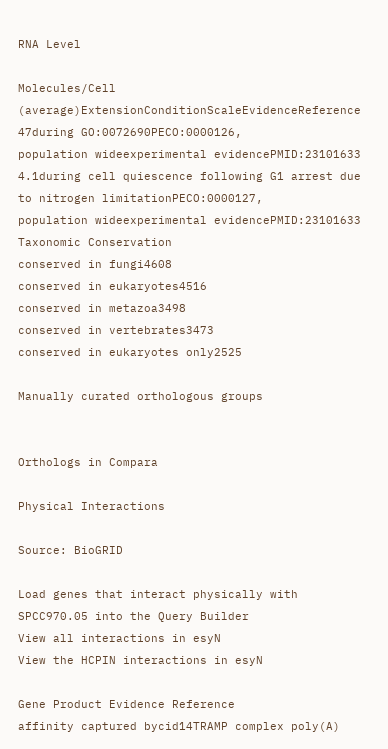RNA Level

Molecules/Cell (average)ExtensionConditionScaleEvidenceReference
47during GO:0072690PECO:0000126,
population wideexperimental evidencePMID:23101633
4.1during cell quiescence following G1 arrest due to nitrogen limitationPECO:0000127,
population wideexperimental evidencePMID:23101633
Taxonomic Conservation
conserved in fungi4608
conserved in eukaryotes4516
conserved in metazoa3498
conserved in vertebrates3473
conserved in eukaryotes only2525

Manually curated orthologous groups


Orthologs in Compara

Physical Interactions

Source: BioGRID

Load genes that interact physically with SPCC970.05 into the Query Builder
View all interactions in esyN
View the HCPIN interactions in esyN

Gene Product Evidence Reference
affinity captured bycid14TRAMP complex poly(A)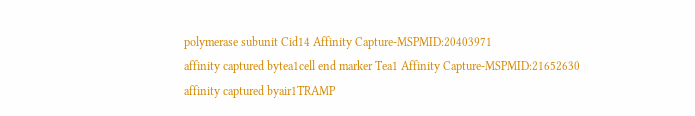polymerase subunit Cid14 Affinity Capture-MSPMID:20403971
affinity captured bytea1cell end marker Tea1 Affinity Capture-MSPMID:21652630
affinity captured byair1TRAMP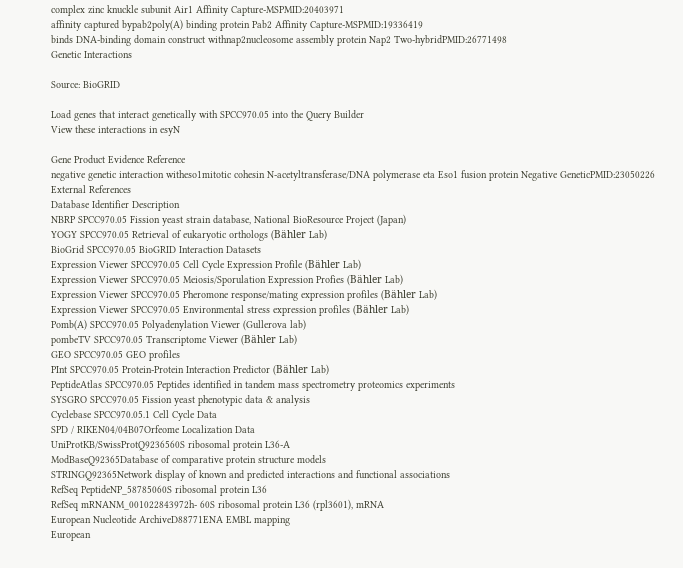complex zinc knuckle subunit Air1 Affinity Capture-MSPMID:20403971
affinity captured bypab2poly(A) binding protein Pab2 Affinity Capture-MSPMID:19336419
binds DNA-binding domain construct withnap2nucleosome assembly protein Nap2 Two-hybridPMID:26771498
Genetic Interactions

Source: BioGRID

Load genes that interact genetically with SPCC970.05 into the Query Builder
View these interactions in esyN

Gene Product Evidence Reference
negative genetic interaction witheso1mitotic cohesin N-acetyltransferase/DNA polymerase eta Eso1 fusion protein Negative GeneticPMID:23050226
External References
Database Identifier Description
NBRP SPCC970.05 Fission yeast strain database, National BioResource Project (Japan)
YOGY SPCC970.05 Retrieval of eukaryotic orthologs (Bähler Lab)
BioGrid SPCC970.05 BioGRID Interaction Datasets
Expression Viewer SPCC970.05 Cell Cycle Expression Profile (Bähler Lab)
Expression Viewer SPCC970.05 Meiosis/Sporulation Expression Profies (Bähler Lab)
Expression Viewer SPCC970.05 Pheromone response/mating expression profiles (Bähler Lab)
Expression Viewer SPCC970.05 Environmental stress expression profiles (Bähler Lab)
Pomb(A) SPCC970.05 Polyadenylation Viewer (Gullerova lab)
pombeTV SPCC970.05 Transcriptome Viewer (Bähler Lab)
GEO SPCC970.05 GEO profiles
PInt SPCC970.05 Protein-Protein Interaction Predictor (Bähler Lab)
PeptideAtlas SPCC970.05 Peptides identified in tandem mass spectrometry proteomics experiments
SYSGRO SPCC970.05 Fission yeast phenotypic data & analysis
Cyclebase SPCC970.05.1 Cell Cycle Data
SPD / RIKEN04/04B07Orfeome Localization Data
UniProtKB/SwissProtQ9236560S ribosomal protein L36-A
ModBaseQ92365Database of comparative protein structure models
STRINGQ92365Network display of known and predicted interactions and functional associations
RefSeq PeptideNP_58785060S ribosomal protein L36
RefSeq mRNANM_001022843972h- 60S ribosomal protein L36 (rpl3601), mRNA
European Nucleotide ArchiveD88771ENA EMBL mapping
European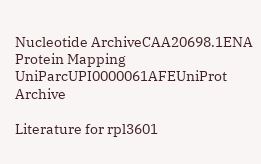Nucleotide ArchiveCAA20698.1ENA Protein Mapping
UniParcUPI0000061AFEUniProt Archive

Literature for rpl3601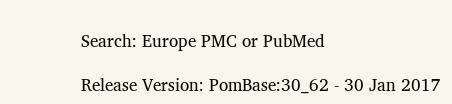Search: Europe PMC or PubMed

Release Version: PomBase:30_62 - 30 Jan 2017